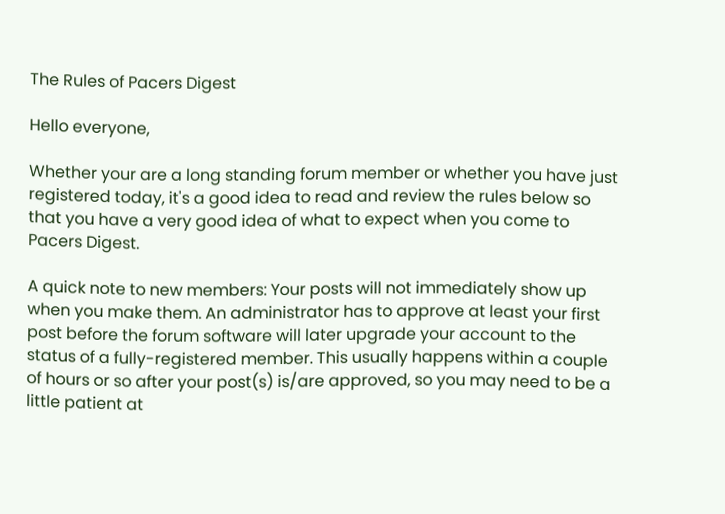The Rules of Pacers Digest

Hello everyone,

Whether your are a long standing forum member or whether you have just registered today, it's a good idea to read and review the rules below so that you have a very good idea of what to expect when you come to Pacers Digest.

A quick note to new members: Your posts will not immediately show up when you make them. An administrator has to approve at least your first post before the forum software will later upgrade your account to the status of a fully-registered member. This usually happens within a couple of hours or so after your post(s) is/are approved, so you may need to be a little patient at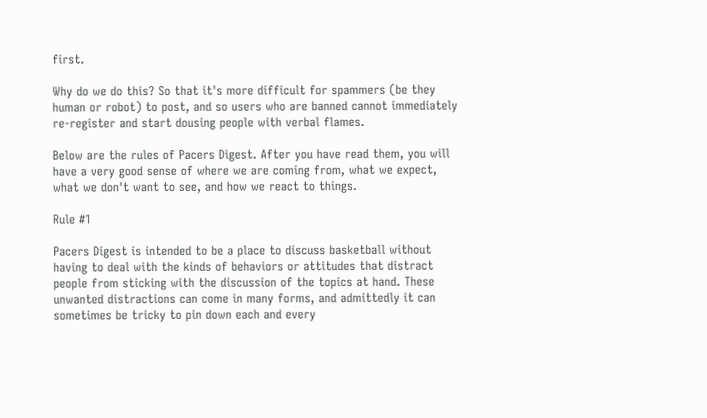first.

Why do we do this? So that it's more difficult for spammers (be they human or robot) to post, and so users who are banned cannot immediately re-register and start dousing people with verbal flames.

Below are the rules of Pacers Digest. After you have read them, you will have a very good sense of where we are coming from, what we expect, what we don't want to see, and how we react to things.

Rule #1

Pacers Digest is intended to be a place to discuss basketball without having to deal with the kinds of behaviors or attitudes that distract people from sticking with the discussion of the topics at hand. These unwanted distractions can come in many forms, and admittedly it can sometimes be tricky to pin down each and every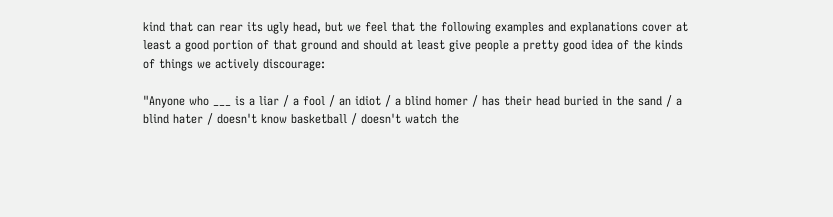kind that can rear its ugly head, but we feel that the following examples and explanations cover at least a good portion of that ground and should at least give people a pretty good idea of the kinds of things we actively discourage:

"Anyone who ___ is a liar / a fool / an idiot / a blind homer / has their head buried in the sand / a blind hater / doesn't know basketball / doesn't watch the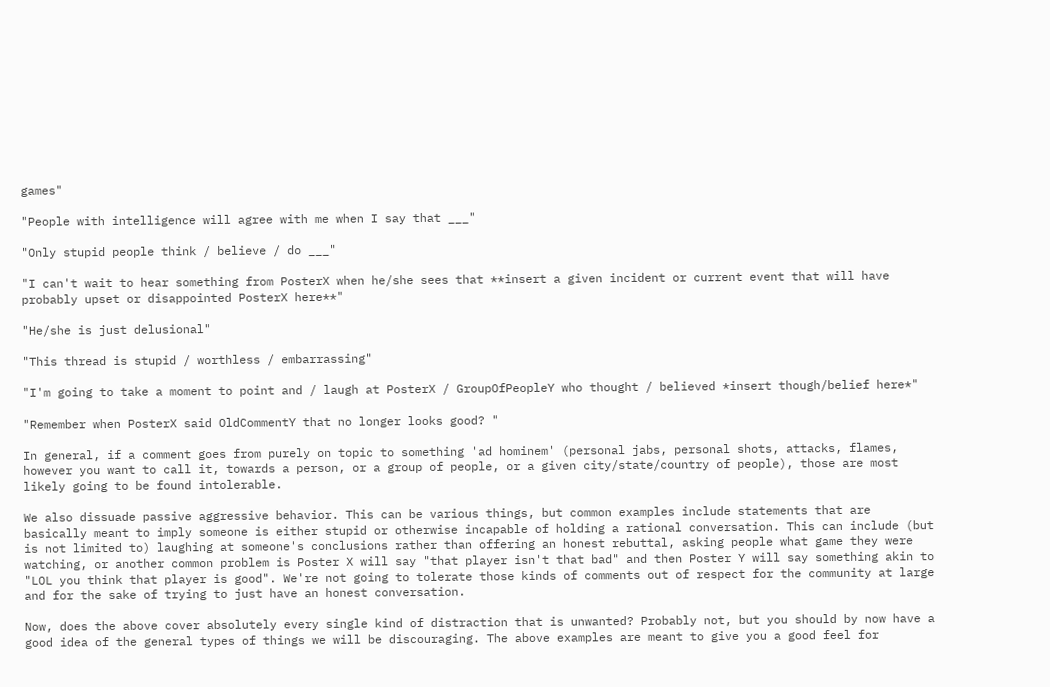games"

"People with intelligence will agree with me when I say that ___"

"Only stupid people think / believe / do ___"

"I can't wait to hear something from PosterX when he/she sees that **insert a given incident or current event that will have probably upset or disappointed PosterX here**"

"He/she is just delusional"

"This thread is stupid / worthless / embarrassing"

"I'm going to take a moment to point and / laugh at PosterX / GroupOfPeopleY who thought / believed *insert though/belief here*"

"Remember when PosterX said OldCommentY that no longer looks good? "

In general, if a comment goes from purely on topic to something 'ad hominem' (personal jabs, personal shots, attacks, flames, however you want to call it, towards a person, or a group of people, or a given city/state/country of people), those are most likely going to be found intolerable.

We also dissuade passive aggressive behavior. This can be various things, but common examples include statements that are basically meant to imply someone is either stupid or otherwise incapable of holding a rational conversation. This can include (but is not limited to) laughing at someone's conclusions rather than offering an honest rebuttal, asking people what game they were watching, or another common problem is Poster X will say "that player isn't that bad" and then Poster Y will say something akin to "LOL you think that player is good". We're not going to tolerate those kinds of comments out of respect for the community at large and for the sake of trying to just have an honest conversation.

Now, does the above cover absolutely every single kind of distraction that is unwanted? Probably not, but you should by now have a good idea of the general types of things we will be discouraging. The above examples are meant to give you a good feel for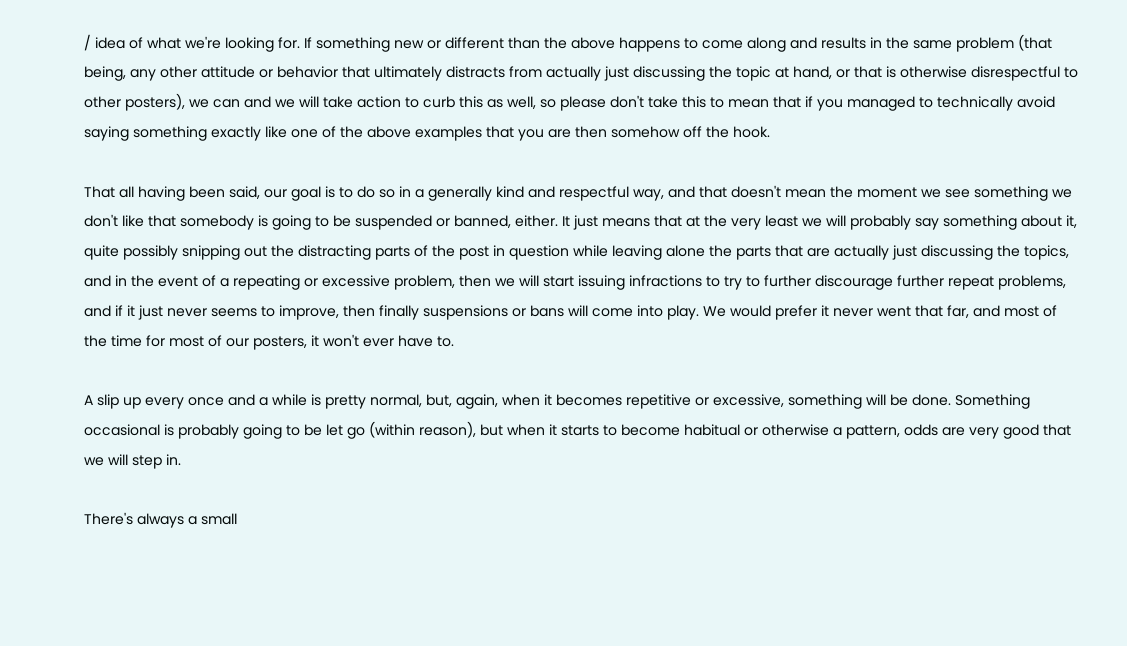/ idea of what we're looking for. If something new or different than the above happens to come along and results in the same problem (that being, any other attitude or behavior that ultimately distracts from actually just discussing the topic at hand, or that is otherwise disrespectful to other posters), we can and we will take action to curb this as well, so please don't take this to mean that if you managed to technically avoid saying something exactly like one of the above examples that you are then somehow off the hook.

That all having been said, our goal is to do so in a generally kind and respectful way, and that doesn't mean the moment we see something we don't like that somebody is going to be suspended or banned, either. It just means that at the very least we will probably say something about it, quite possibly snipping out the distracting parts of the post in question while leaving alone the parts that are actually just discussing the topics, and in the event of a repeating or excessive problem, then we will start issuing infractions to try to further discourage further repeat problems, and if it just never seems to improve, then finally suspensions or bans will come into play. We would prefer it never went that far, and most of the time for most of our posters, it won't ever have to.

A slip up every once and a while is pretty normal, but, again, when it becomes repetitive or excessive, something will be done. Something occasional is probably going to be let go (within reason), but when it starts to become habitual or otherwise a pattern, odds are very good that we will step in.

There's always a small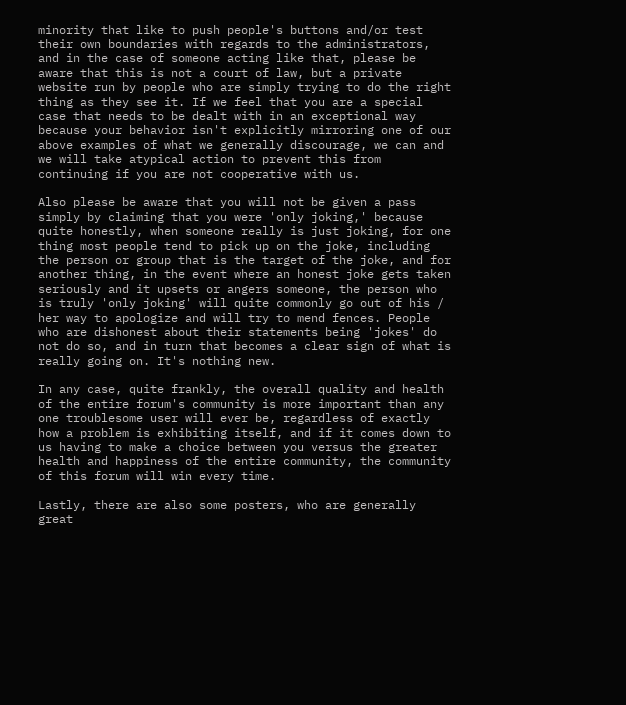minority that like to push people's buttons and/or test their own boundaries with regards to the administrators, and in the case of someone acting like that, please be aware that this is not a court of law, but a private website run by people who are simply trying to do the right thing as they see it. If we feel that you are a special case that needs to be dealt with in an exceptional way because your behavior isn't explicitly mirroring one of our above examples of what we generally discourage, we can and we will take atypical action to prevent this from continuing if you are not cooperative with us.

Also please be aware that you will not be given a pass simply by claiming that you were 'only joking,' because quite honestly, when someone really is just joking, for one thing most people tend to pick up on the joke, including the person or group that is the target of the joke, and for another thing, in the event where an honest joke gets taken seriously and it upsets or angers someone, the person who is truly 'only joking' will quite commonly go out of his / her way to apologize and will try to mend fences. People who are dishonest about their statements being 'jokes' do not do so, and in turn that becomes a clear sign of what is really going on. It's nothing new.

In any case, quite frankly, the overall quality and health of the entire forum's community is more important than any one troublesome user will ever be, regardless of exactly how a problem is exhibiting itself, and if it comes down to us having to make a choice between you versus the greater health and happiness of the entire community, the community of this forum will win every time.

Lastly, there are also some posters, who are generally great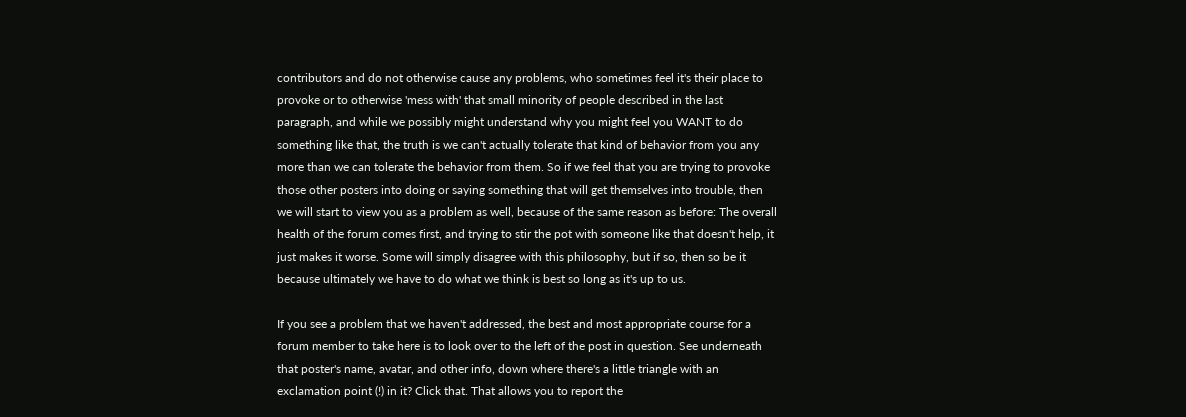contributors and do not otherwise cause any problems, who sometimes feel it's their place to provoke or to otherwise 'mess with' that small minority of people described in the last paragraph, and while we possibly might understand why you might feel you WANT to do something like that, the truth is we can't actually tolerate that kind of behavior from you any more than we can tolerate the behavior from them. So if we feel that you are trying to provoke those other posters into doing or saying something that will get themselves into trouble, then we will start to view you as a problem as well, because of the same reason as before: The overall health of the forum comes first, and trying to stir the pot with someone like that doesn't help, it just makes it worse. Some will simply disagree with this philosophy, but if so, then so be it because ultimately we have to do what we think is best so long as it's up to us.

If you see a problem that we haven't addressed, the best and most appropriate course for a forum member to take here is to look over to the left of the post in question. See underneath that poster's name, avatar, and other info, down where there's a little triangle with an exclamation point (!) in it? Click that. That allows you to report the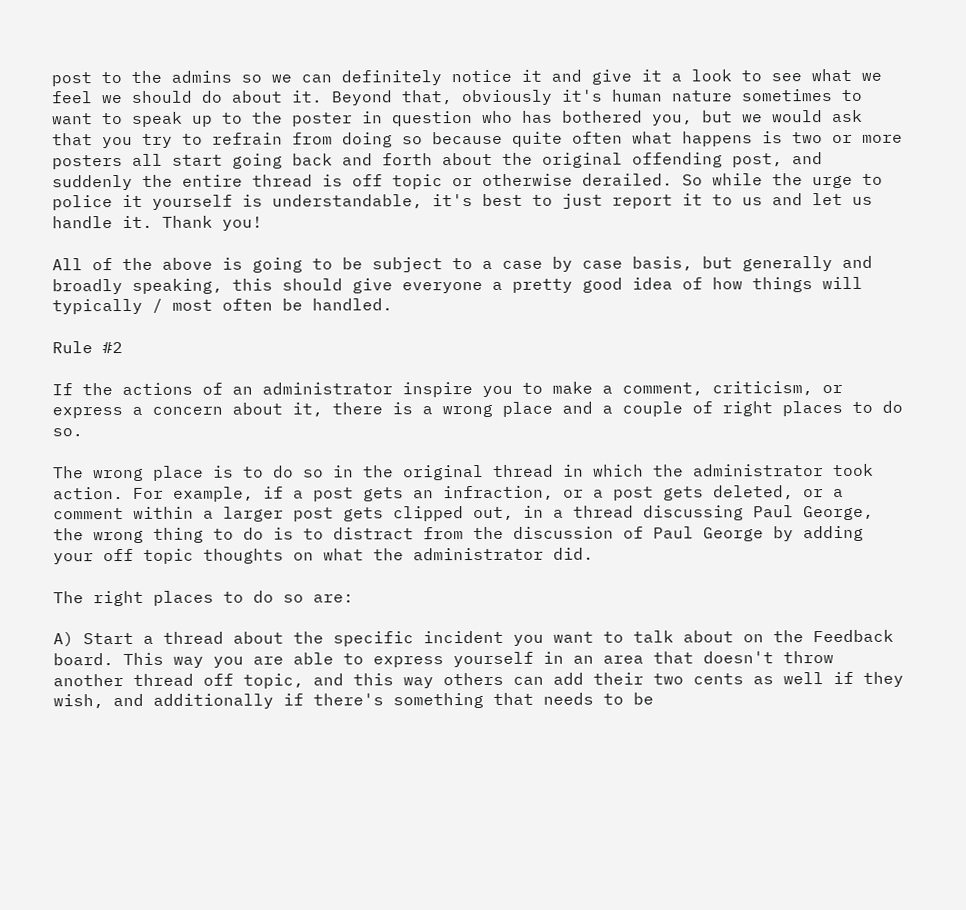post to the admins so we can definitely notice it and give it a look to see what we feel we should do about it. Beyond that, obviously it's human nature sometimes to want to speak up to the poster in question who has bothered you, but we would ask that you try to refrain from doing so because quite often what happens is two or more posters all start going back and forth about the original offending post, and suddenly the entire thread is off topic or otherwise derailed. So while the urge to police it yourself is understandable, it's best to just report it to us and let us handle it. Thank you!

All of the above is going to be subject to a case by case basis, but generally and broadly speaking, this should give everyone a pretty good idea of how things will typically / most often be handled.

Rule #2

If the actions of an administrator inspire you to make a comment, criticism, or express a concern about it, there is a wrong place and a couple of right places to do so.

The wrong place is to do so in the original thread in which the administrator took action. For example, if a post gets an infraction, or a post gets deleted, or a comment within a larger post gets clipped out, in a thread discussing Paul George, the wrong thing to do is to distract from the discussion of Paul George by adding your off topic thoughts on what the administrator did.

The right places to do so are:

A) Start a thread about the specific incident you want to talk about on the Feedback board. This way you are able to express yourself in an area that doesn't throw another thread off topic, and this way others can add their two cents as well if they wish, and additionally if there's something that needs to be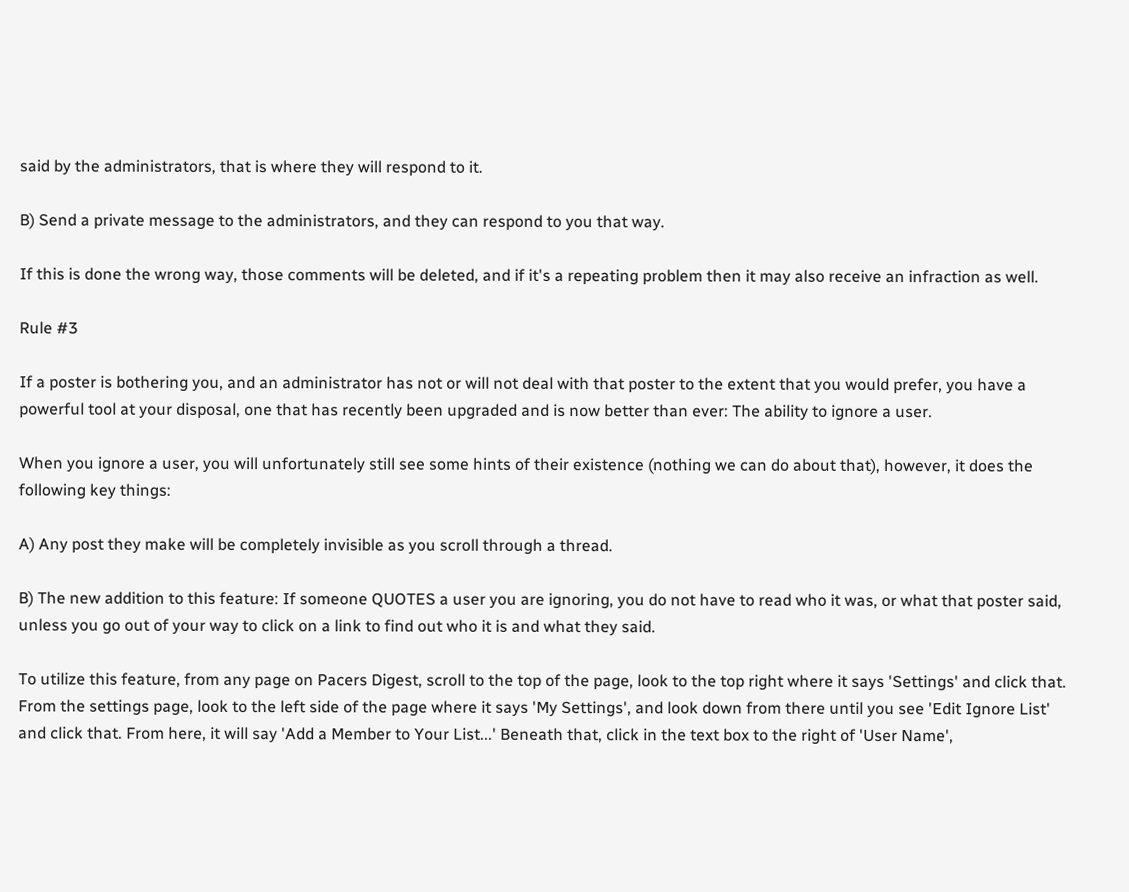said by the administrators, that is where they will respond to it.

B) Send a private message to the administrators, and they can respond to you that way.

If this is done the wrong way, those comments will be deleted, and if it's a repeating problem then it may also receive an infraction as well.

Rule #3

If a poster is bothering you, and an administrator has not or will not deal with that poster to the extent that you would prefer, you have a powerful tool at your disposal, one that has recently been upgraded and is now better than ever: The ability to ignore a user.

When you ignore a user, you will unfortunately still see some hints of their existence (nothing we can do about that), however, it does the following key things:

A) Any post they make will be completely invisible as you scroll through a thread.

B) The new addition to this feature: If someone QUOTES a user you are ignoring, you do not have to read who it was, or what that poster said, unless you go out of your way to click on a link to find out who it is and what they said.

To utilize this feature, from any page on Pacers Digest, scroll to the top of the page, look to the top right where it says 'Settings' and click that. From the settings page, look to the left side of the page where it says 'My Settings', and look down from there until you see 'Edit Ignore List' and click that. From here, it will say 'Add a Member to Your List...' Beneath that, click in the text box to the right of 'User Name',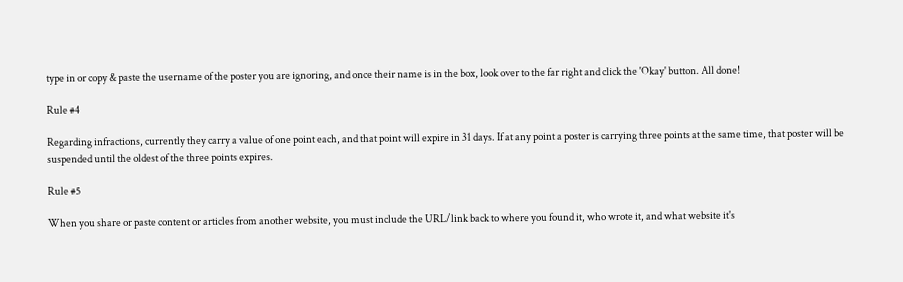type in or copy & paste the username of the poster you are ignoring, and once their name is in the box, look over to the far right and click the 'Okay' button. All done!

Rule #4

Regarding infractions, currently they carry a value of one point each, and that point will expire in 31 days. If at any point a poster is carrying three points at the same time, that poster will be suspended until the oldest of the three points expires.

Rule #5

When you share or paste content or articles from another website, you must include the URL/link back to where you found it, who wrote it, and what website it's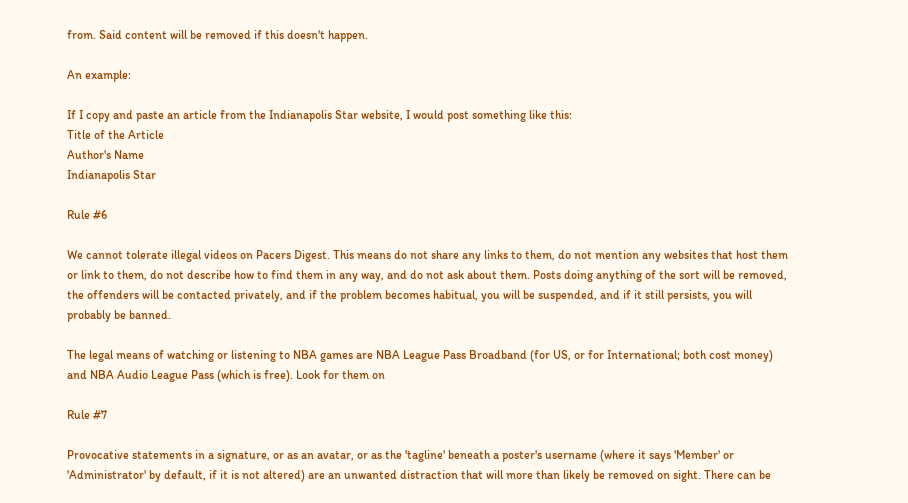from. Said content will be removed if this doesn't happen.

An example:

If I copy and paste an article from the Indianapolis Star website, I would post something like this:
Title of the Article
Author's Name
Indianapolis Star

Rule #6

We cannot tolerate illegal videos on Pacers Digest. This means do not share any links to them, do not mention any websites that host them or link to them, do not describe how to find them in any way, and do not ask about them. Posts doing anything of the sort will be removed, the offenders will be contacted privately, and if the problem becomes habitual, you will be suspended, and if it still persists, you will probably be banned.

The legal means of watching or listening to NBA games are NBA League Pass Broadband (for US, or for International; both cost money) and NBA Audio League Pass (which is free). Look for them on

Rule #7

Provocative statements in a signature, or as an avatar, or as the 'tagline' beneath a poster's username (where it says 'Member' or 'Administrator' by default, if it is not altered) are an unwanted distraction that will more than likely be removed on sight. There can be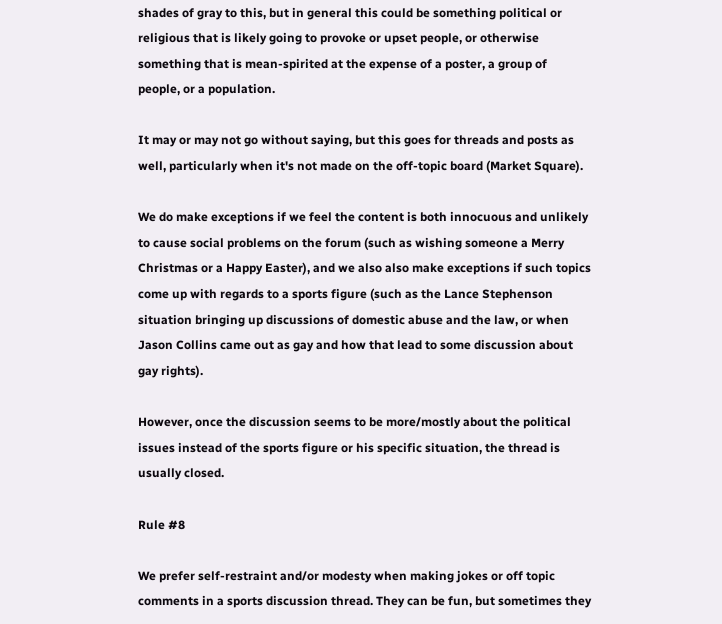shades of gray to this, but in general this could be something political or religious that is likely going to provoke or upset people, or otherwise something that is mean-spirited at the expense of a poster, a group of people, or a population.

It may or may not go without saying, but this goes for threads and posts as well, particularly when it's not made on the off-topic board (Market Square).

We do make exceptions if we feel the content is both innocuous and unlikely to cause social problems on the forum (such as wishing someone a Merry Christmas or a Happy Easter), and we also also make exceptions if such topics come up with regards to a sports figure (such as the Lance Stephenson situation bringing up discussions of domestic abuse and the law, or when Jason Collins came out as gay and how that lead to some discussion about gay rights).

However, once the discussion seems to be more/mostly about the political issues instead of the sports figure or his specific situation, the thread is usually closed.

Rule #8

We prefer self-restraint and/or modesty when making jokes or off topic comments in a sports discussion thread. They can be fun, but sometimes they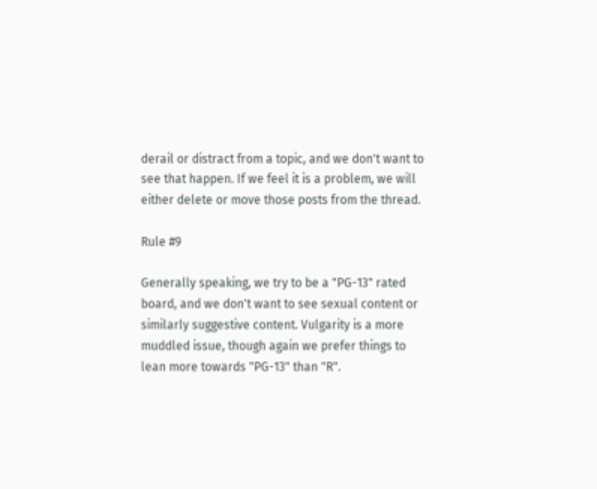derail or distract from a topic, and we don't want to see that happen. If we feel it is a problem, we will either delete or move those posts from the thread.

Rule #9

Generally speaking, we try to be a "PG-13" rated board, and we don't want to see sexual content or similarly suggestive content. Vulgarity is a more muddled issue, though again we prefer things to lean more towards "PG-13" than "R".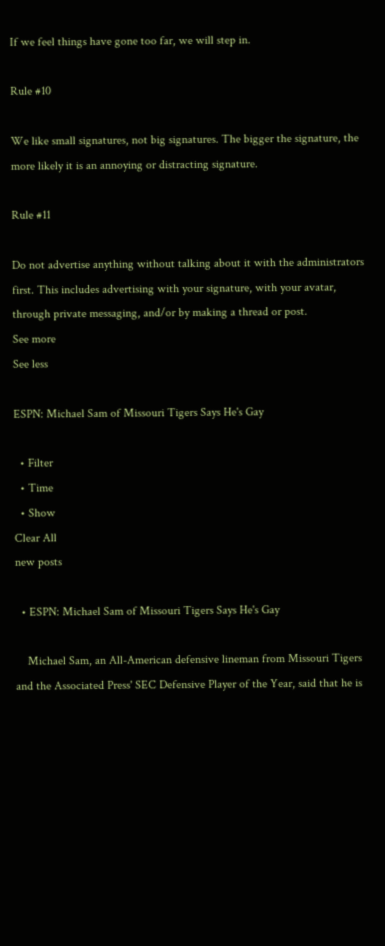If we feel things have gone too far, we will step in.

Rule #10

We like small signatures, not big signatures. The bigger the signature, the more likely it is an annoying or distracting signature.

Rule #11

Do not advertise anything without talking about it with the administrators first. This includes advertising with your signature, with your avatar, through private messaging, and/or by making a thread or post.
See more
See less

ESPN: Michael Sam of Missouri Tigers Says He's Gay

  • Filter
  • Time
  • Show
Clear All
new posts

  • ESPN: Michael Sam of Missouri Tigers Says He's Gay

    Michael Sam, an All-American defensive lineman from Missouri Tigers and the Associated Press' SEC Defensive Player of the Year, said that he is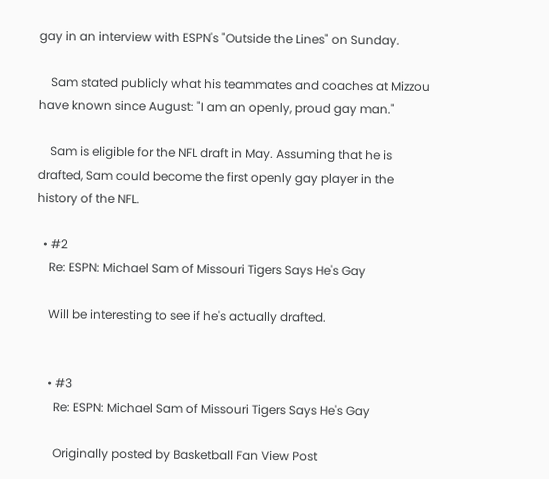gay in an interview with ESPN's "Outside the Lines" on Sunday.

    Sam stated publicly what his teammates and coaches at Mizzou have known since August: "I am an openly, proud gay man."

    Sam is eligible for the NFL draft in May. Assuming that he is drafted, Sam could become the first openly gay player in the history of the NFL.

  • #2
    Re: ESPN: Michael Sam of Missouri Tigers Says He's Gay

    Will be interesting to see if he's actually drafted.


    • #3
      Re: ESPN: Michael Sam of Missouri Tigers Says He's Gay

      Originally posted by Basketball Fan View Post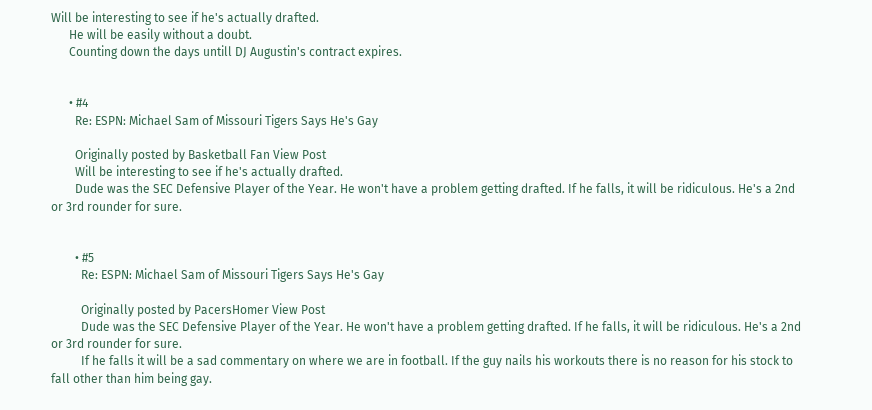Will be interesting to see if he's actually drafted.
      He will be easily without a doubt.
      Counting down the days untill DJ Augustin's contract expires.


      • #4
        Re: ESPN: Michael Sam of Missouri Tigers Says He's Gay

        Originally posted by Basketball Fan View Post
        Will be interesting to see if he's actually drafted.
        Dude was the SEC Defensive Player of the Year. He won't have a problem getting drafted. If he falls, it will be ridiculous. He's a 2nd or 3rd rounder for sure.


        • #5
          Re: ESPN: Michael Sam of Missouri Tigers Says He's Gay

          Originally posted by PacersHomer View Post
          Dude was the SEC Defensive Player of the Year. He won't have a problem getting drafted. If he falls, it will be ridiculous. He's a 2nd or 3rd rounder for sure.
          If he falls it will be a sad commentary on where we are in football. If the guy nails his workouts there is no reason for his stock to fall other than him being gay.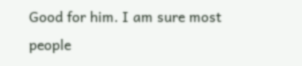Good for him. I am sure most people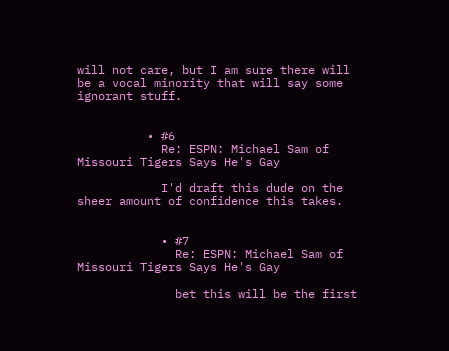will not care, but I am sure there will be a vocal minority that will say some ignorant stuff.


          • #6
            Re: ESPN: Michael Sam of Missouri Tigers Says He's Gay

            I'd draft this dude on the sheer amount of confidence this takes.


            • #7
              Re: ESPN: Michael Sam of Missouri Tigers Says He's Gay

              bet this will be the first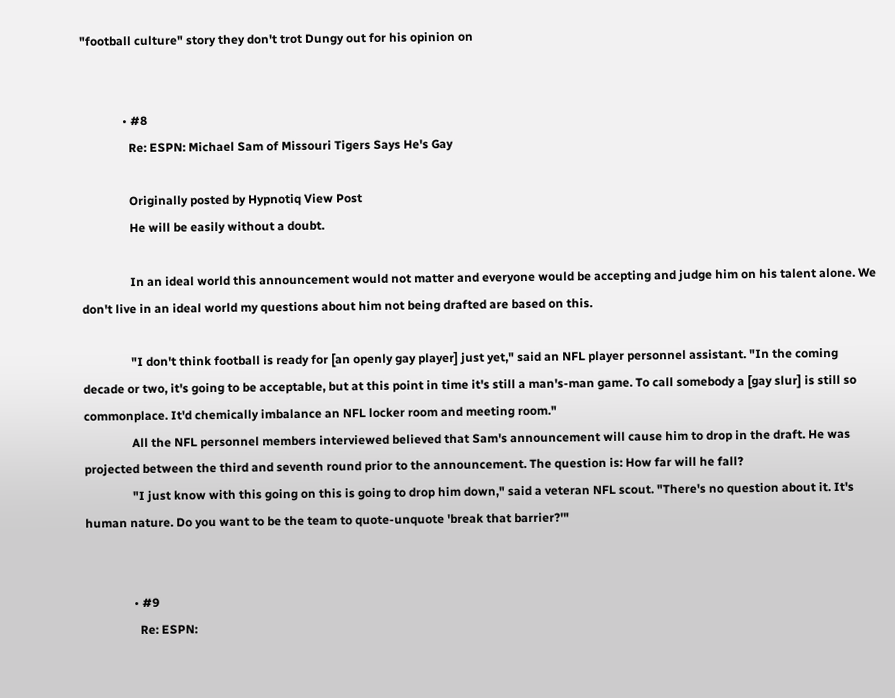"football culture" story they don't trot Dungy out for his opinion on


              • #8
                Re: ESPN: Michael Sam of Missouri Tigers Says He's Gay

                Originally posted by Hypnotiq View Post
                He will be easily without a doubt.

                In an ideal world this announcement would not matter and everyone would be accepting and judge him on his talent alone. We don't live in an ideal world my questions about him not being drafted are based on this.

                "I don't think football is ready for [an openly gay player] just yet," said an NFL player personnel assistant. "In the coming decade or two, it's going to be acceptable, but at this point in time it's still a man's-man game. To call somebody a [gay slur] is still so commonplace. It'd chemically imbalance an NFL locker room and meeting room."
                All the NFL personnel members interviewed believed that Sam's announcement will cause him to drop in the draft. He was projected between the third and seventh round prior to the announcement. The question is: How far will he fall?
                "I just know with this going on this is going to drop him down," said a veteran NFL scout. "There's no question about it. It's human nature. Do you want to be the team to quote-unquote 'break that barrier?'"


                • #9
                  Re: ESPN: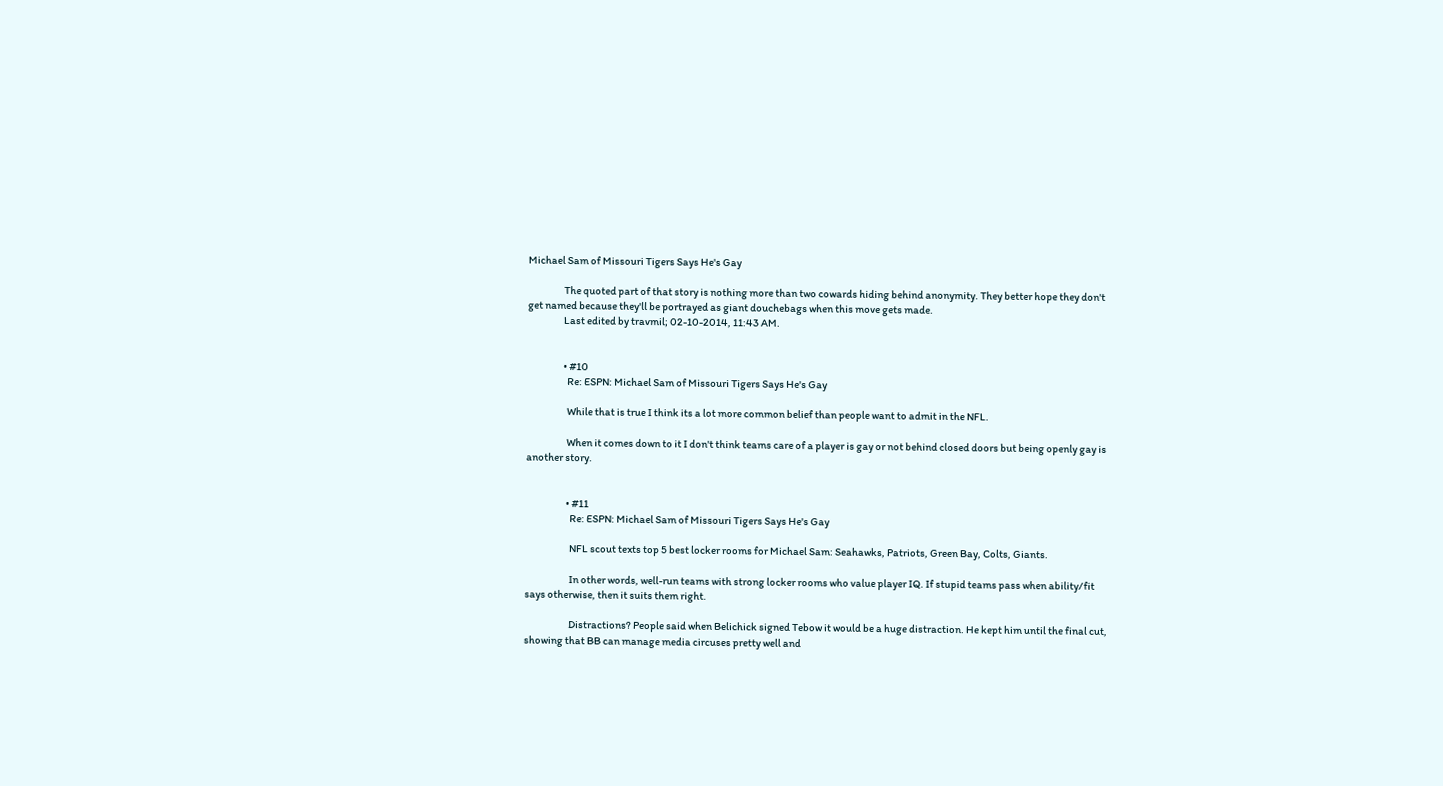Michael Sam of Missouri Tigers Says He's Gay

                  The quoted part of that story is nothing more than two cowards hiding behind anonymity. They better hope they don't get named because they'll be portrayed as giant douchebags when this move gets made.
                  Last edited by travmil; 02-10-2014, 11:43 AM.


                  • #10
                    Re: ESPN: Michael Sam of Missouri Tigers Says He's Gay

                    While that is true I think its a lot more common belief than people want to admit in the NFL.

                    When it comes down to it I don't think teams care of a player is gay or not behind closed doors but being openly gay is another story.


                    • #11
                      Re: ESPN: Michael Sam of Missouri Tigers Says He's Gay

                      NFL scout texts top 5 best locker rooms for Michael Sam: Seahawks, Patriots, Green Bay, Colts, Giants.

                      In other words, well-run teams with strong locker rooms who value player IQ. If stupid teams pass when ability/fit says otherwise, then it suits them right.

                      Distractions? People said when Belichick signed Tebow it would be a huge distraction. He kept him until the final cut, showing that BB can manage media circuses pretty well and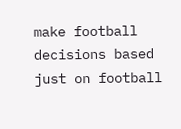make football decisions based just on football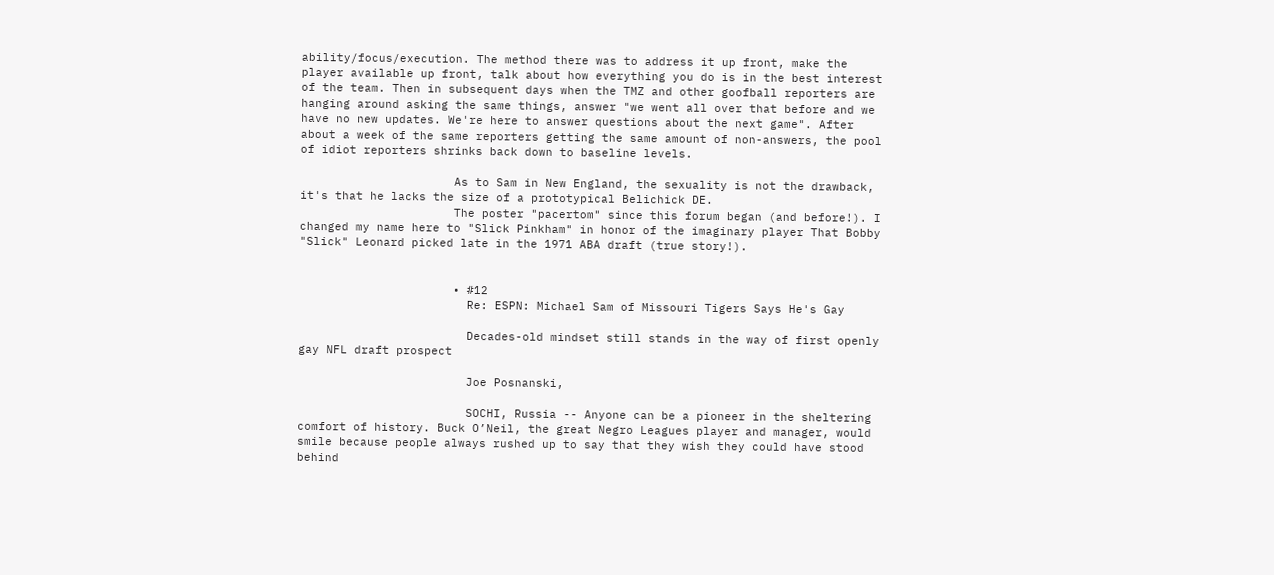ability/focus/execution. The method there was to address it up front, make the player available up front, talk about how everything you do is in the best interest of the team. Then in subsequent days when the TMZ and other goofball reporters are hanging around asking the same things, answer "we went all over that before and we have no new updates. We're here to answer questions about the next game". After about a week of the same reporters getting the same amount of non-answers, the pool of idiot reporters shrinks back down to baseline levels.

                      As to Sam in New England, the sexuality is not the drawback, it's that he lacks the size of a prototypical Belichick DE.
                      The poster "pacertom" since this forum began (and before!). I changed my name here to "Slick Pinkham" in honor of the imaginary player That Bobby "Slick" Leonard picked late in the 1971 ABA draft (true story!).


                      • #12
                        Re: ESPN: Michael Sam of Missouri Tigers Says He's Gay

                        Decades-old mindset still stands in the way of first openly gay NFL draft prospect

                        Joe Posnanski,

                        SOCHI, Russia -- Anyone can be a pioneer in the sheltering comfort of history. Buck O’Neil, the great Negro Leagues player and manager, would smile because people always rushed up to say that they wish they could have stood behind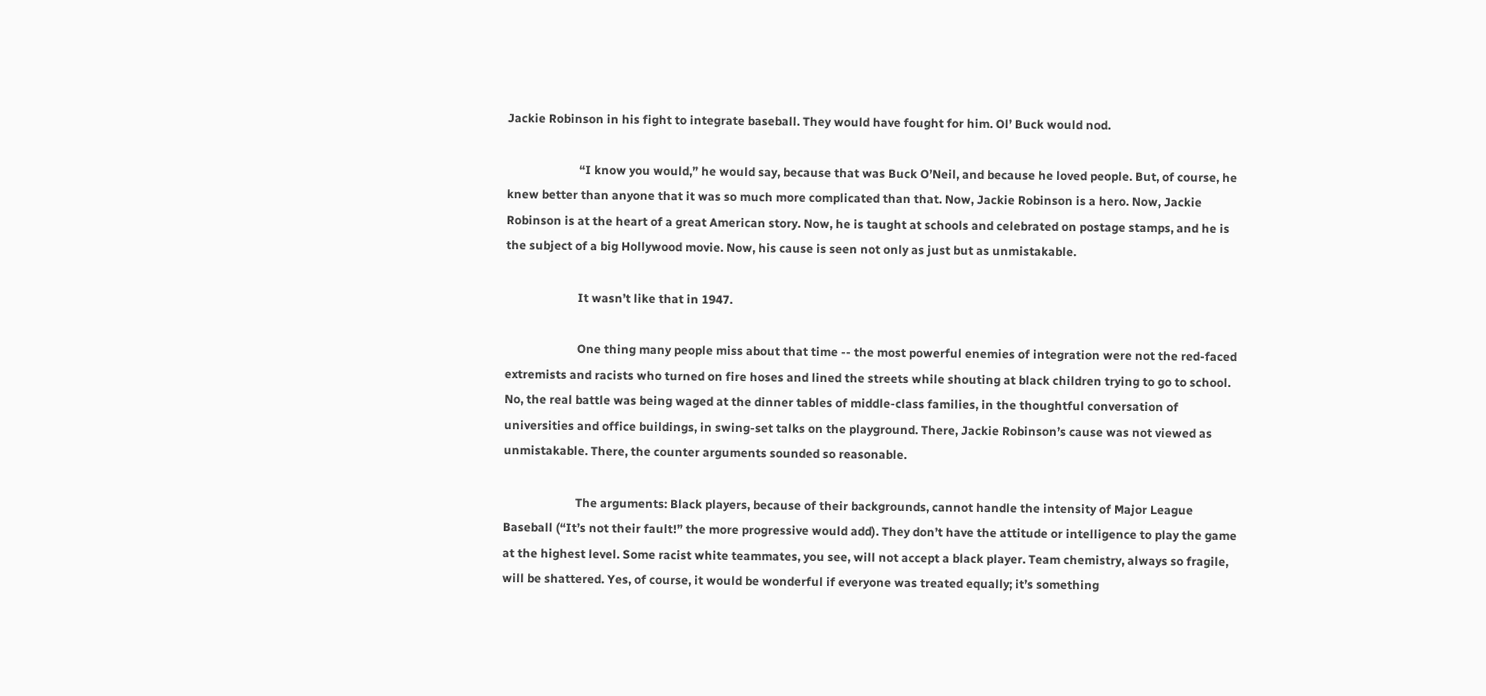Jackie Robinson in his fight to integrate baseball. They would have fought for him. Ol’ Buck would nod.

                        “I know you would,” he would say, because that was Buck O’Neil, and because he loved people. But, of course, he knew better than anyone that it was so much more complicated than that. Now, Jackie Robinson is a hero. Now, Jackie Robinson is at the heart of a great American story. Now, he is taught at schools and celebrated on postage stamps, and he is the subject of a big Hollywood movie. Now, his cause is seen not only as just but as unmistakable.

                        It wasn’t like that in 1947.

                        One thing many people miss about that time -- the most powerful enemies of integration were not the red-faced extremists and racists who turned on fire hoses and lined the streets while shouting at black children trying to go to school. No, the real battle was being waged at the dinner tables of middle-class families, in the thoughtful conversation of universities and office buildings, in swing-set talks on the playground. There, Jackie Robinson’s cause was not viewed as unmistakable. There, the counter arguments sounded so reasonable.

                        The arguments: Black players, because of their backgrounds, cannot handle the intensity of Major League Baseball (“It’s not their fault!” the more progressive would add). They don’t have the attitude or intelligence to play the game at the highest level. Some racist white teammates, you see, will not accept a black player. Team chemistry, always so fragile, will be shattered. Yes, of course, it would be wonderful if everyone was treated equally; it’s something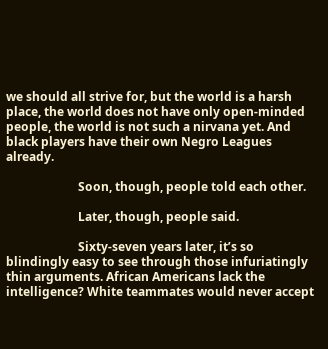we should all strive for, but the world is a harsh place, the world does not have only open-minded people, the world is not such a nirvana yet. And black players have their own Negro Leagues already.

                        Soon, though, people told each other.

                        Later, though, people said.

                        Sixty-seven years later, it’s so blindingly easy to see through those infuriatingly thin arguments. African Americans lack the intelligence? White teammates would never accept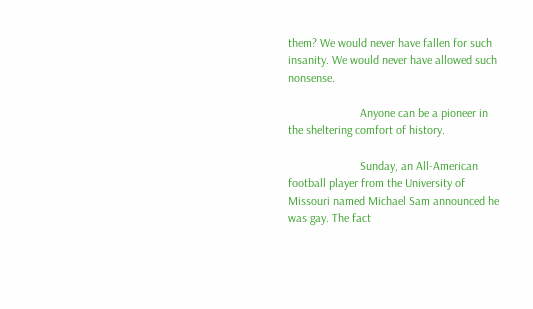them? We would never have fallen for such insanity. We would never have allowed such nonsense.

                        Anyone can be a pioneer in the sheltering comfort of history.

                        Sunday, an All-American football player from the University of Missouri named Michael Sam announced he was gay. The fact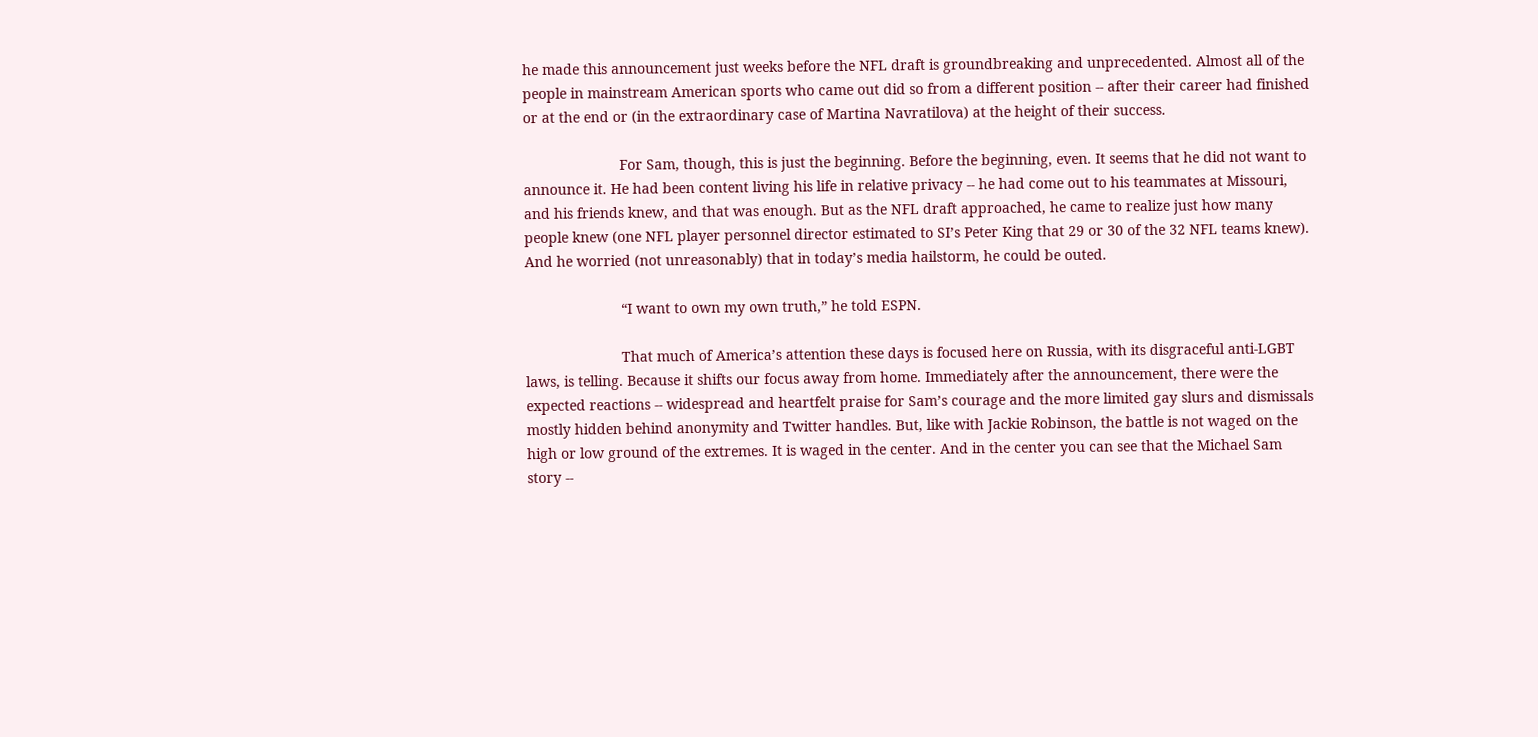he made this announcement just weeks before the NFL draft is groundbreaking and unprecedented. Almost all of the people in mainstream American sports who came out did so from a different position -- after their career had finished or at the end or (in the extraordinary case of Martina Navratilova) at the height of their success.

                        For Sam, though, this is just the beginning. Before the beginning, even. It seems that he did not want to announce it. He had been content living his life in relative privacy -- he had come out to his teammates at Missouri, and his friends knew, and that was enough. But as the NFL draft approached, he came to realize just how many people knew (one NFL player personnel director estimated to SI’s Peter King that 29 or 30 of the 32 NFL teams knew). And he worried (not unreasonably) that in today’s media hailstorm, he could be outed.

                        “I want to own my own truth,” he told ESPN.

                        That much of America’s attention these days is focused here on Russia, with its disgraceful anti-LGBT laws, is telling. Because it shifts our focus away from home. Immediately after the announcement, there were the expected reactions -- widespread and heartfelt praise for Sam’s courage and the more limited gay slurs and dismissals mostly hidden behind anonymity and Twitter handles. But, like with Jackie Robinson, the battle is not waged on the high or low ground of the extremes. It is waged in the center. And in the center you can see that the Michael Sam story --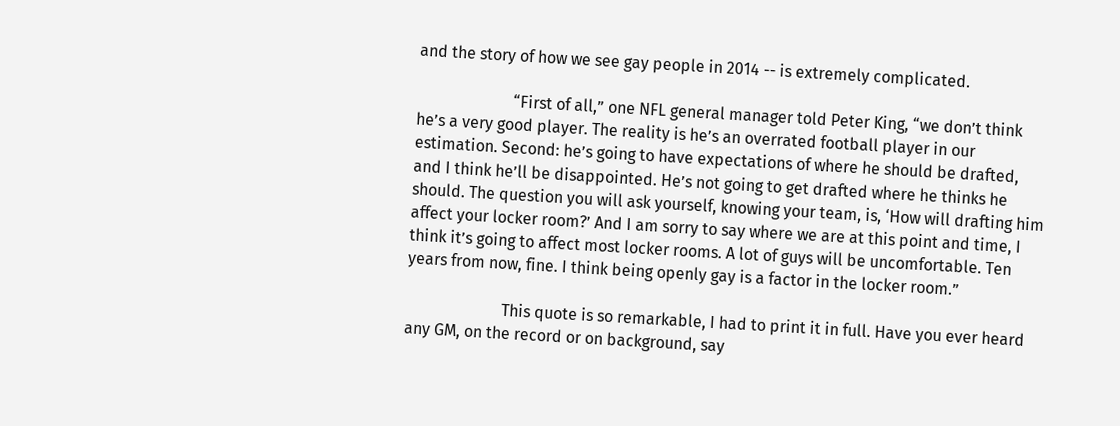and the story of how we see gay people in 2014 -- is extremely complicated.

                        “First of all,” one NFL general manager told Peter King, “we don’t think he’s a very good player. The reality is he’s an overrated football player in our estimation. Second: he’s going to have expectations of where he should be drafted, and I think he’ll be disappointed. He’s not going to get drafted where he thinks he should. The question you will ask yourself, knowing your team, is, ‘How will drafting him affect your locker room?’ And I am sorry to say where we are at this point and time, I think it’s going to affect most locker rooms. A lot of guys will be uncomfortable. Ten years from now, fine. I think being openly gay is a factor in the locker room.”

                        This quote is so remarkable, I had to print it in full. Have you ever heard any GM, on the record or on background, say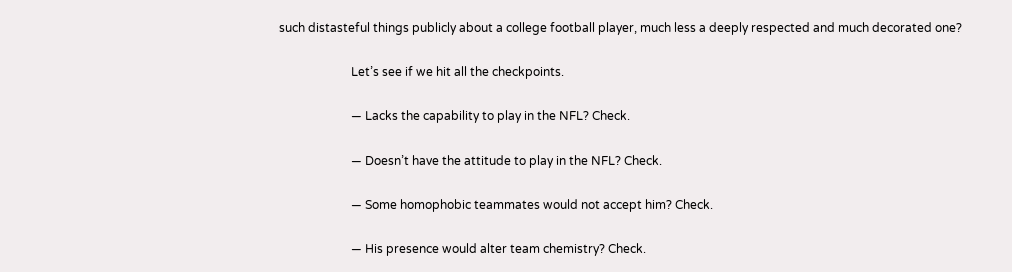such distasteful things publicly about a college football player, much less a deeply respected and much decorated one?

                        Let’s see if we hit all the checkpoints.

                        — Lacks the capability to play in the NFL? Check.

                        — Doesn’t have the attitude to play in the NFL? Check.

                        — Some homophobic teammates would not accept him? Check.

                        — His presence would alter team chemistry? Check.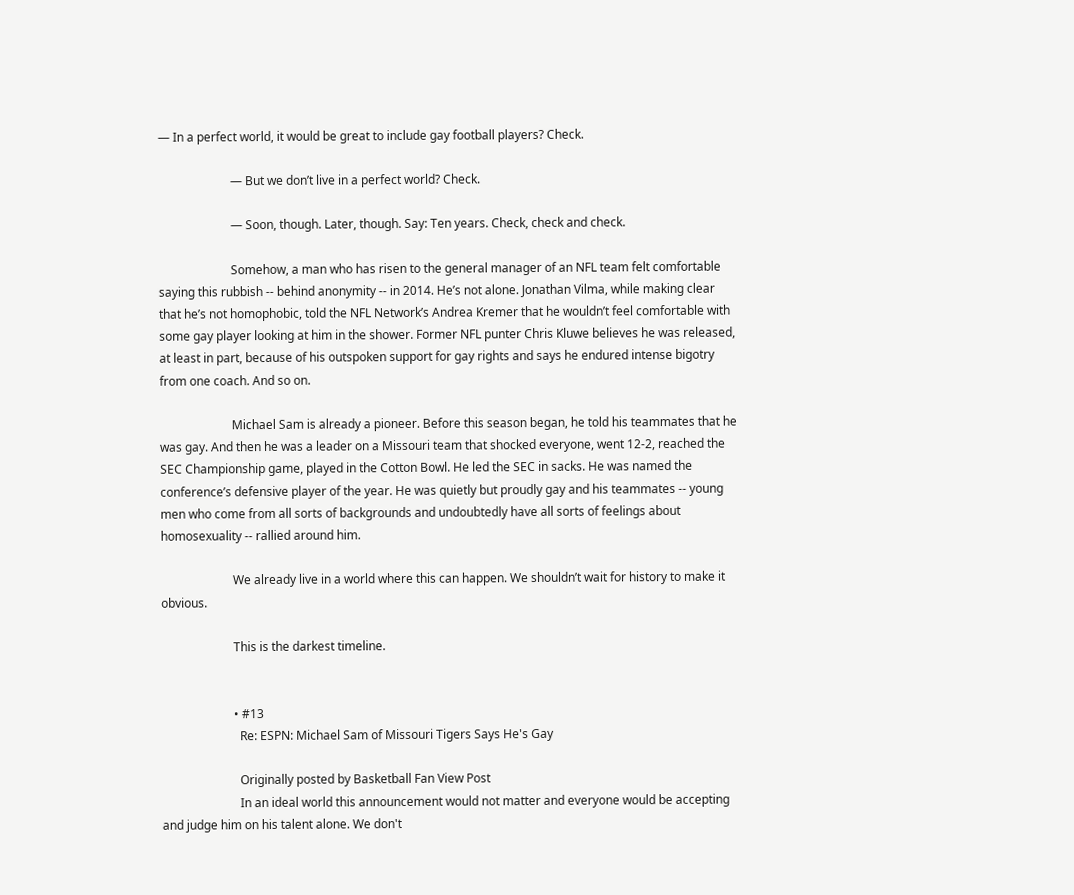— In a perfect world, it would be great to include gay football players? Check.

                        — But we don’t live in a perfect world? Check.

                        — Soon, though. Later, though. Say: Ten years. Check, check and check.

                        Somehow, a man who has risen to the general manager of an NFL team felt comfortable saying this rubbish -- behind anonymity -- in 2014. He’s not alone. Jonathan Vilma, while making clear that he’s not homophobic, told the NFL Network’s Andrea Kremer that he wouldn’t feel comfortable with some gay player looking at him in the shower. Former NFL punter Chris Kluwe believes he was released, at least in part, because of his outspoken support for gay rights and says he endured intense bigotry from one coach. And so on.

                        Michael Sam is already a pioneer. Before this season began, he told his teammates that he was gay. And then he was a leader on a Missouri team that shocked everyone, went 12-2, reached the SEC Championship game, played in the Cotton Bowl. He led the SEC in sacks. He was named the conference’s defensive player of the year. He was quietly but proudly gay and his teammates -- young men who come from all sorts of backgrounds and undoubtedly have all sorts of feelings about homosexuality -- rallied around him.

                        We already live in a world where this can happen. We shouldn’t wait for history to make it obvious.

                        This is the darkest timeline.


                        • #13
                          Re: ESPN: Michael Sam of Missouri Tigers Says He's Gay

                          Originally posted by Basketball Fan View Post
                          In an ideal world this announcement would not matter and everyone would be accepting and judge him on his talent alone. We don't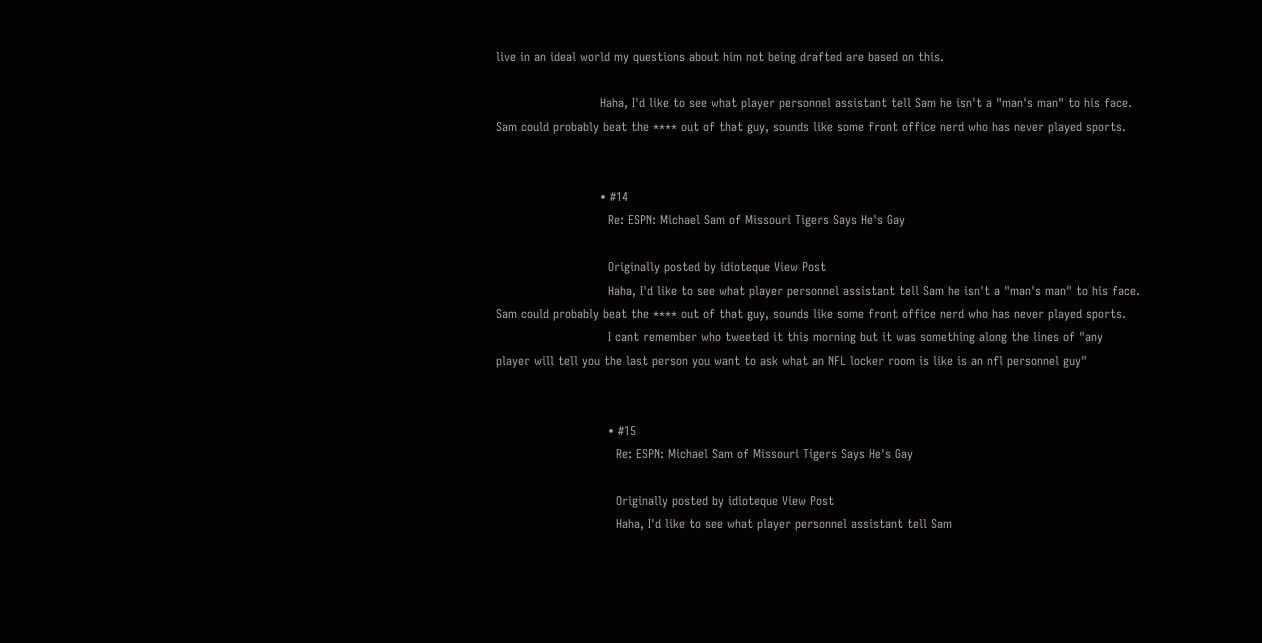live in an ideal world my questions about him not being drafted are based on this.

                          Haha, I'd like to see what player personnel assistant tell Sam he isn't a "man's man" to his face. Sam could probably beat the **** out of that guy, sounds like some front office nerd who has never played sports.


                          • #14
                            Re: ESPN: Michael Sam of Missouri Tigers Says He's Gay

                            Originally posted by idioteque View Post
                            Haha, I'd like to see what player personnel assistant tell Sam he isn't a "man's man" to his face. Sam could probably beat the **** out of that guy, sounds like some front office nerd who has never played sports.
                            I cant remember who tweeted it this morning but it was something along the lines of "any player will tell you the last person you want to ask what an NFL locker room is like is an nfl personnel guy"


                            • #15
                              Re: ESPN: Michael Sam of Missouri Tigers Says He's Gay

                              Originally posted by idioteque View Post
                              Haha, I'd like to see what player personnel assistant tell Sam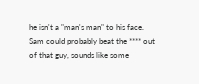he isn't a "man's man" to his face. Sam could probably beat the **** out of that guy, sounds like some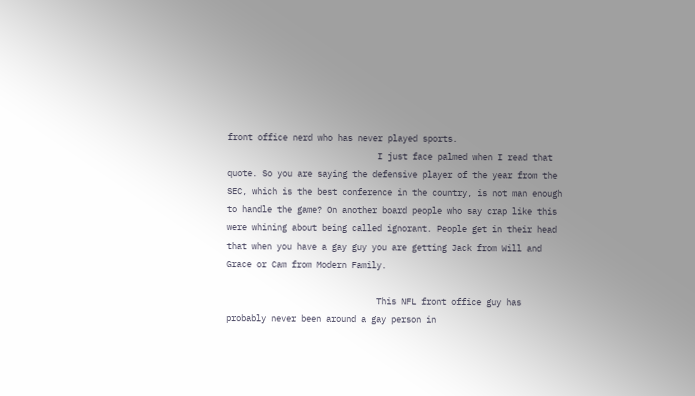front office nerd who has never played sports.
                              I just face palmed when I read that quote. So you are saying the defensive player of the year from the SEC, which is the best conference in the country, is not man enough to handle the game? On another board people who say crap like this were whining about being called ignorant. People get in their head that when you have a gay guy you are getting Jack from Will and Grace or Cam from Modern Family.

                              This NFL front office guy has probably never been around a gay person in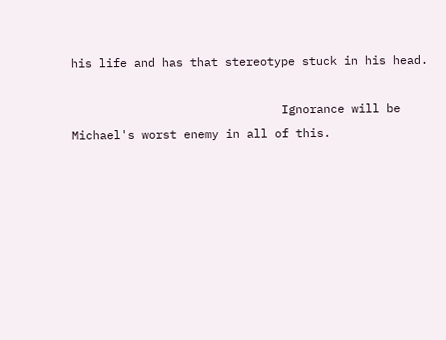his life and has that stereotype stuck in his head.

                              Ignorance will be Michael's worst enemy in all of this.